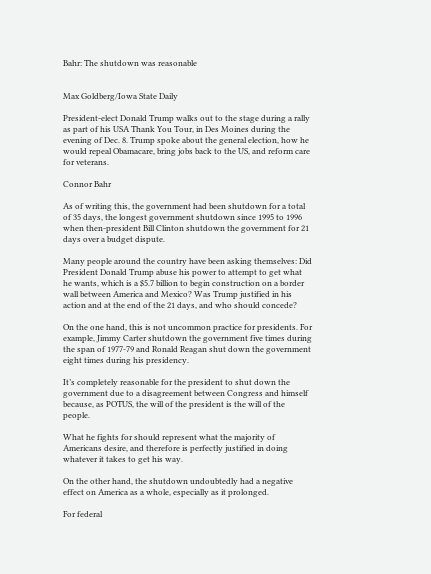Bahr: The shutdown was reasonable


Max Goldberg/Iowa State Daily

President-elect Donald Trump walks out to the stage during a rally as part of his USA Thank You Tour, in Des Moines during the evening of Dec. 8. Trump spoke about the general election, how he would repeal Obamacare, bring jobs back to the US, and reform care for veterans.

Connor Bahr

As of writing this, the government had been shutdown for a total of 35 days, the longest government shutdown since 1995 to 1996 when then-president Bill Clinton shutdown the government for 21 days over a budget dispute.

Many people around the country have been asking themselves: Did President Donald Trump abuse his power to attempt to get what he wants, which is a $5.7 billion to begin construction on a border wall between America and Mexico? Was Trump justified in his action and at the end of the 21 days, and who should concede?

On the one hand, this is not uncommon practice for presidents. For example, Jimmy Carter shutdown the government five times during the span of 1977-79 and Ronald Reagan shut down the government eight times during his presidency.

It’s completely reasonable for the president to shut down the government due to a disagreement between Congress and himself because, as POTUS, the will of the president is the will of the people.

What he fights for should represent what the majority of Americans desire, and therefore is perfectly justified in doing whatever it takes to get his way.

On the other hand, the shutdown undoubtedly had a negative effect on America as a whole, especially as it prolonged.

For federal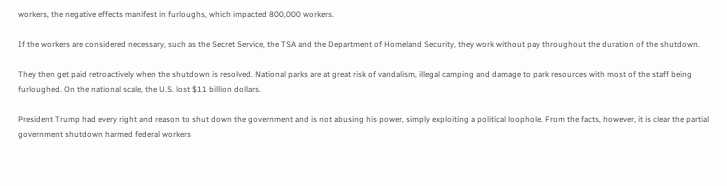workers, the negative effects manifest in furloughs, which impacted 800,000 workers.

If the workers are considered necessary, such as the Secret Service, the TSA and the Department of Homeland Security, they work without pay throughout the duration of the shutdown.

They then get paid retroactively when the shutdown is resolved. National parks are at great risk of vandalism, illegal camping and damage to park resources with most of the staff being furloughed. On the national scale, the U.S. lost $11 billion dollars.

President Trump had every right and reason to shut down the government and is not abusing his power, simply exploiting a political loophole. From the facts, however, it is clear the partial government shutdown harmed federal workers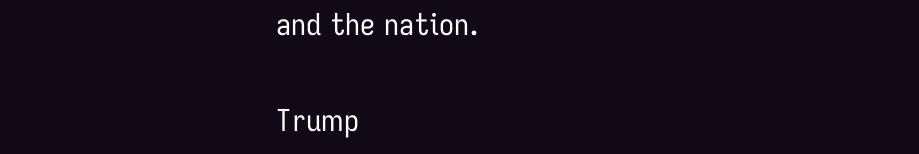and the nation.

Trump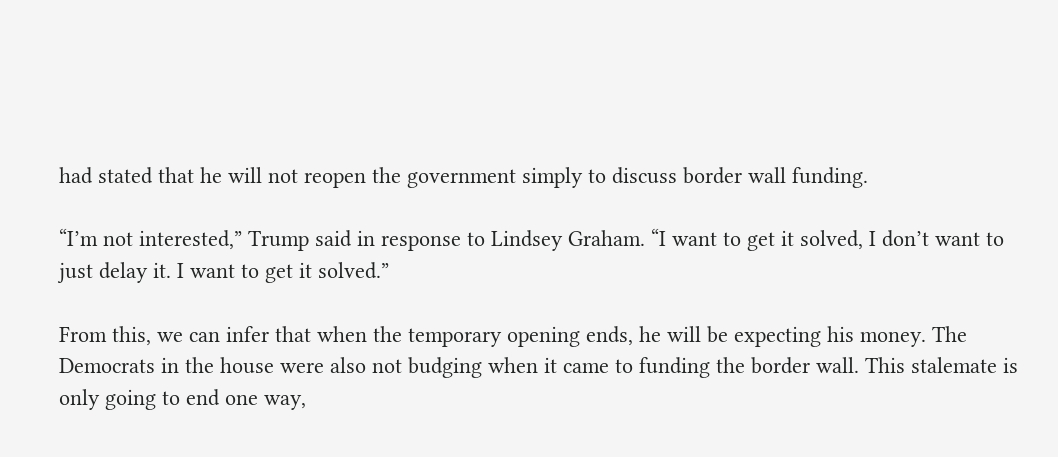had stated that he will not reopen the government simply to discuss border wall funding.

“I’m not interested,” Trump said in response to Lindsey Graham. “I want to get it solved, I don’t want to just delay it. I want to get it solved.”

From this, we can infer that when the temporary opening ends, he will be expecting his money. The Democrats in the house were also not budging when it came to funding the border wall. This stalemate is only going to end one way,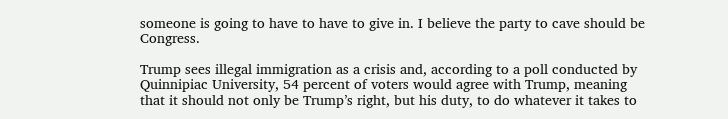someone is going to have to have to give in. I believe the party to cave should be Congress.

Trump sees illegal immigration as a crisis and, according to a poll conducted by Quinnipiac University, 54 percent of voters would agree with Trump, meaning that it should not only be Trump’s right, but his duty, to do whatever it takes to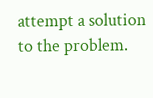attempt a solution to the problem.